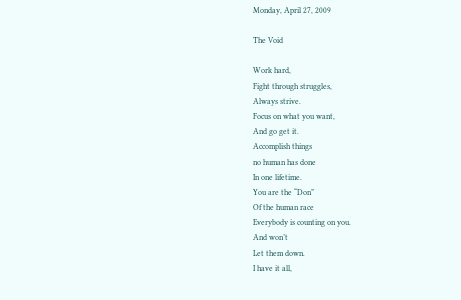Monday, April 27, 2009

The Void

Work hard,
Fight through struggles,
Always strive.
Focus on what you want,
And go get it.
Accomplish things
no human has done
In one lifetime.
You are the “Don”
Of the human race
Everybody is counting on you.
And won’t
Let them down.
I have it all,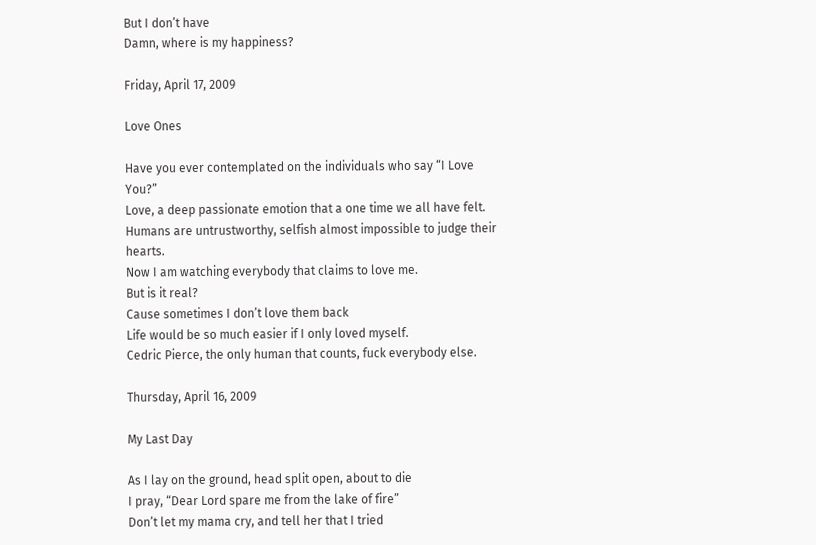But I don’t have
Damn, where is my happiness?

Friday, April 17, 2009

Love Ones

Have you ever contemplated on the individuals who say “I Love You?”
Love, a deep passionate emotion that a one time we all have felt.
Humans are untrustworthy, selfish almost impossible to judge their hearts.
Now I am watching everybody that claims to love me.
But is it real?
Cause sometimes I don’t love them back
Life would be so much easier if I only loved myself.
Cedric Pierce, the only human that counts, fuck everybody else.

Thursday, April 16, 2009

My Last Day

As I lay on the ground, head split open, about to die
I pray, “Dear Lord spare me from the lake of fire”
Don’t let my mama cry, and tell her that I tried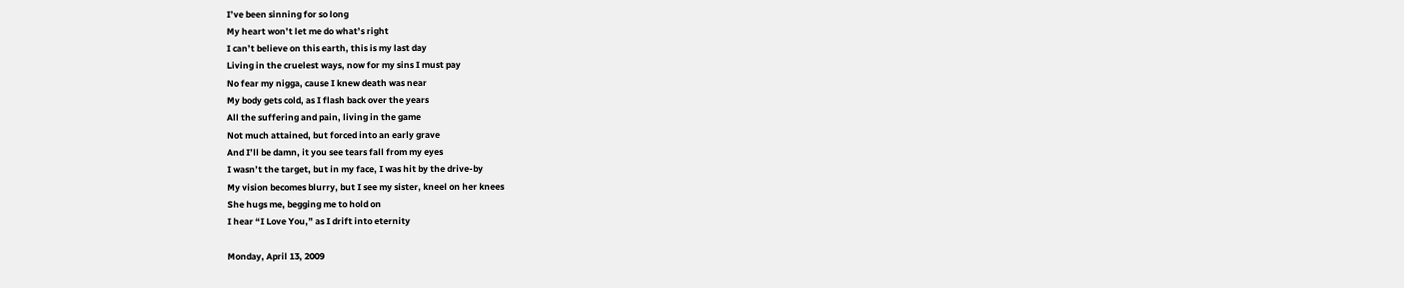I’ve been sinning for so long
My heart won’t let me do what’s right
I can’t believe on this earth, this is my last day
Living in the cruelest ways, now for my sins I must pay
No fear my nigga, cause I knew death was near
My body gets cold, as I flash back over the years
All the suffering and pain, living in the game
Not much attained, but forced into an early grave
And I’ll be damn, it you see tears fall from my eyes
I wasn’t the target, but in my face, I was hit by the drive-by
My vision becomes blurry, but I see my sister, kneel on her knees
She hugs me, begging me to hold on
I hear “I Love You,” as I drift into eternity

Monday, April 13, 2009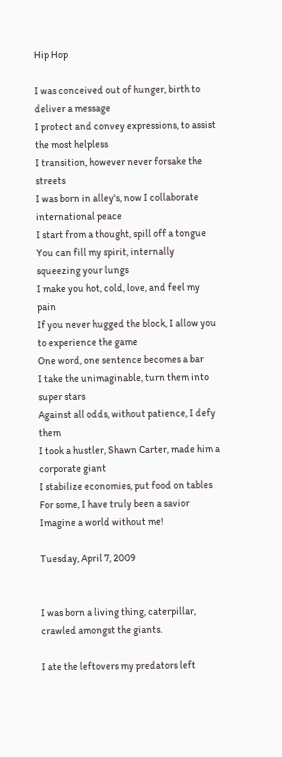Hip Hop

I was conceived out of hunger, birth to deliver a message
I protect and convey expressions, to assist the most helpless
I transition, however never forsake the streets
I was born in alley's, now I collaborate international peace
I start from a thought, spill off a tongue
You can fill my spirit, internally squeezing your lungs
I make you hot, cold, love, and feel my pain
If you never hugged the block, I allow you to experience the game
One word, one sentence becomes a bar
I take the unimaginable, turn them into super stars
Against all odds, without patience, I defy them
I took a hustler, Shawn Carter, made him a corporate giant
I stabilize economies, put food on tables
For some, I have truly been a savior
Imagine a world without me!

Tuesday, April 7, 2009


I was born a living thing, caterpillar, crawled amongst the giants.

I ate the leftovers my predators left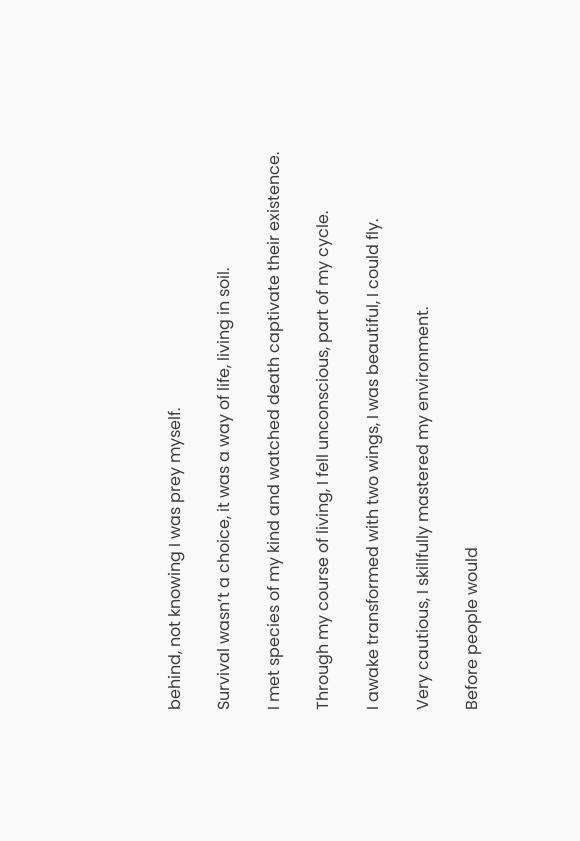behind, not knowing I was prey myself.

Survival wasn’t a choice, it was a way of life, living in soil.

I met species of my kind and watched death captivate their existence.

Through my course of living, I fell unconscious, part of my cycle.

I awake transformed with two wings, I was beautiful, I could fly.

Very cautious, I skillfully mastered my environment.

Before people would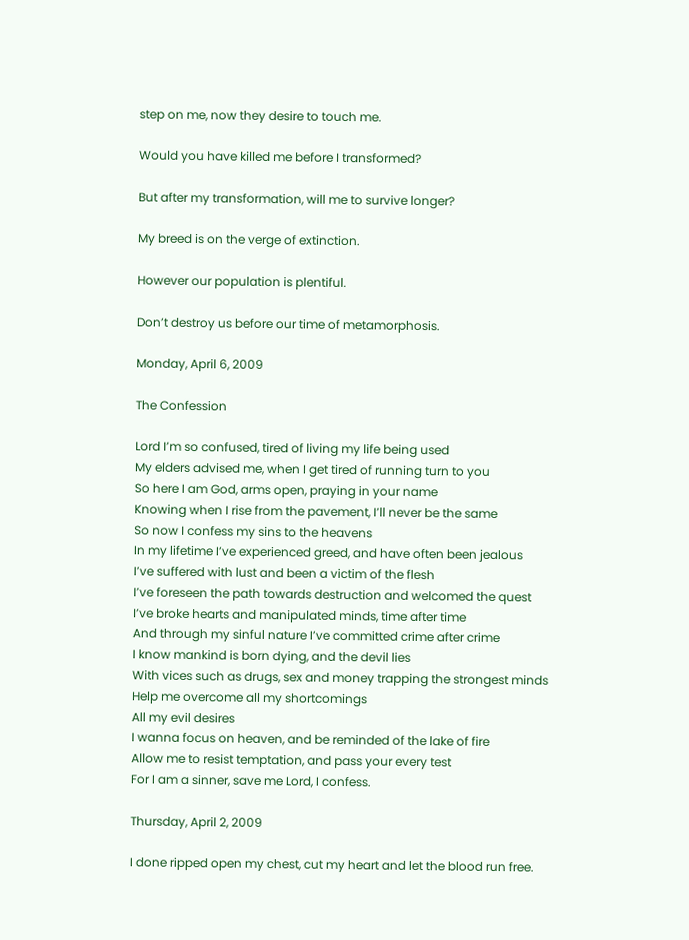step on me, now they desire to touch me.

Would you have killed me before I transformed?

But after my transformation, will me to survive longer?

My breed is on the verge of extinction.

However our population is plentiful.

Don’t destroy us before our time of metamorphosis.

Monday, April 6, 2009

The Confession

Lord I’m so confused, tired of living my life being used
My elders advised me, when I get tired of running turn to you
So here I am God, arms open, praying in your name
Knowing when I rise from the pavement, I’ll never be the same
So now I confess my sins to the heavens
In my lifetime I’ve experienced greed, and have often been jealous
I’ve suffered with lust and been a victim of the flesh
I’ve foreseen the path towards destruction and welcomed the quest
I’ve broke hearts and manipulated minds, time after time
And through my sinful nature I’ve committed crime after crime
I know mankind is born dying, and the devil lies
With vices such as drugs, sex and money trapping the strongest minds
Help me overcome all my shortcomings
All my evil desires
I wanna focus on heaven, and be reminded of the lake of fire
Allow me to resist temptation, and pass your every test
For I am a sinner, save me Lord, I confess.

Thursday, April 2, 2009

I done ripped open my chest, cut my heart and let the blood run free.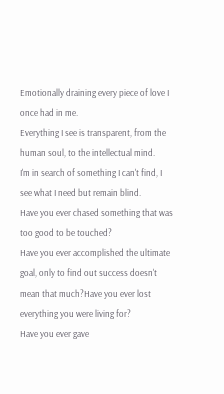Emotionally draining every piece of love I once had in me.
Everything I see is transparent, from the human soul, to the intellectual mind.
I'm in search of something I can't find, I see what I need but remain blind.
Have you ever chased something that was too good to be touched?
Have you ever accomplished the ultimate goal, only to find out success doesn't mean that much?Have you ever lost everything you were living for?
Have you ever gave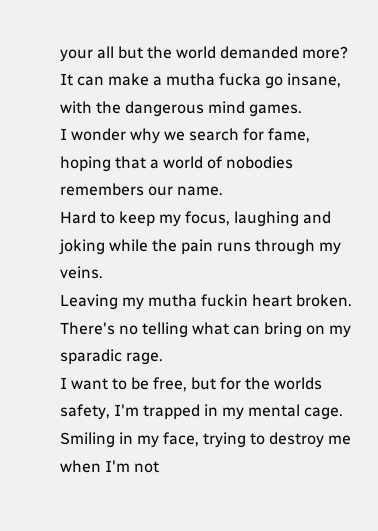your all but the world demanded more?
It can make a mutha fucka go insane, with the dangerous mind games.
I wonder why we search for fame, hoping that a world of nobodies remembers our name.
Hard to keep my focus, laughing and joking while the pain runs through my veins.
Leaving my mutha fuckin heart broken.
There's no telling what can bring on my sparadic rage.
I want to be free, but for the worlds safety, I'm trapped in my mental cage.
Smiling in my face, trying to destroy me when I'm not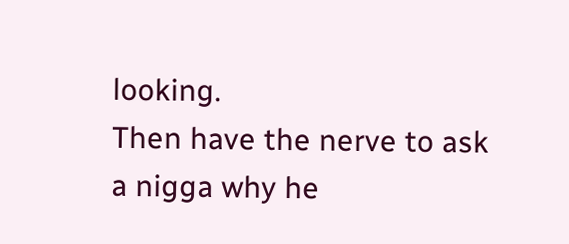looking.
Then have the nerve to ask a nigga why he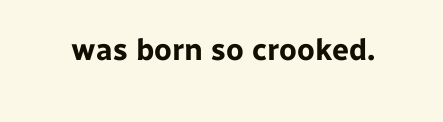was born so crooked.